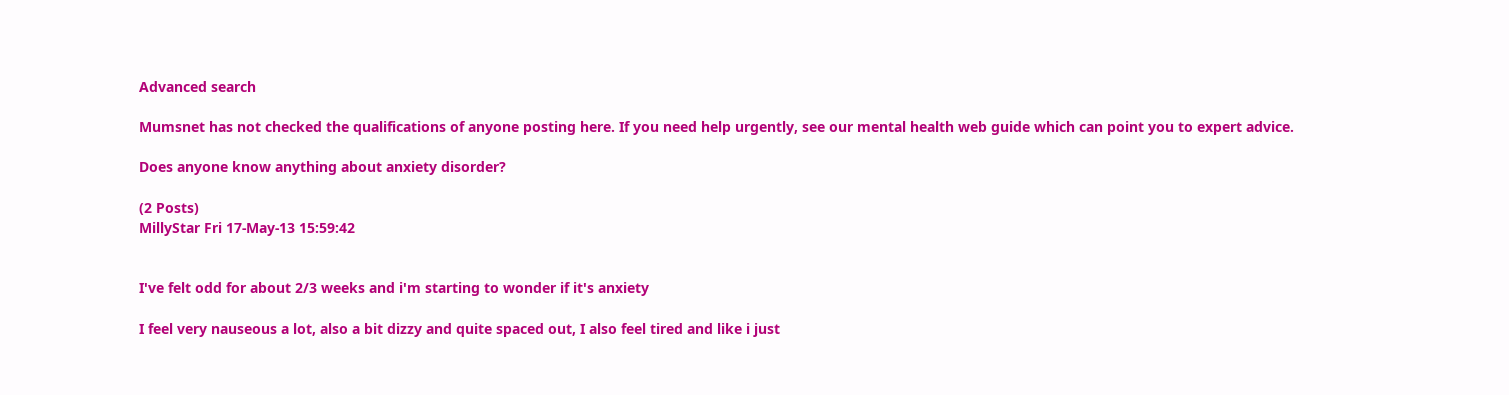Advanced search

Mumsnet has not checked the qualifications of anyone posting here. If you need help urgently, see our mental health web guide which can point you to expert advice.

Does anyone know anything about anxiety disorder?

(2 Posts)
MillyStar Fri 17-May-13 15:59:42


I've felt odd for about 2/3 weeks and i'm starting to wonder if it's anxiety

I feel very nauseous a lot, also a bit dizzy and quite spaced out, I also feel tired and like i just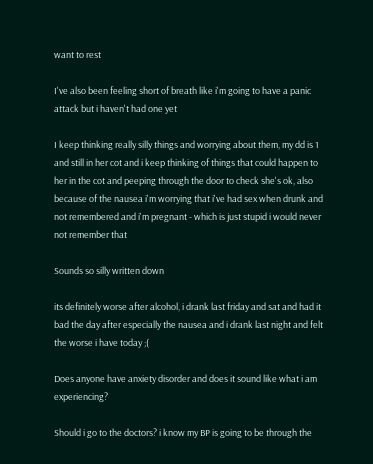want to rest

I've also been feeling short of breath like i'm going to have a panic attack but i haven't had one yet

I keep thinking really silly things and worrying about them, my dd is 1 and still in her cot and i keep thinking of things that could happen to her in the cot and peeping through the door to check she's ok, also because of the nausea i'm worrying that i've had sex when drunk and not remembered and i'm pregnant - which is just stupid i would never not remember that

Sounds so silly written down

its definitely worse after alcohol, i drank last friday and sat and had it bad the day after especially the nausea and i drank last night and felt the worse i have today ;(

Does anyone have anxiety disorder and does it sound like what i am experiencing?

Should i go to the doctors? i know my BP is going to be through the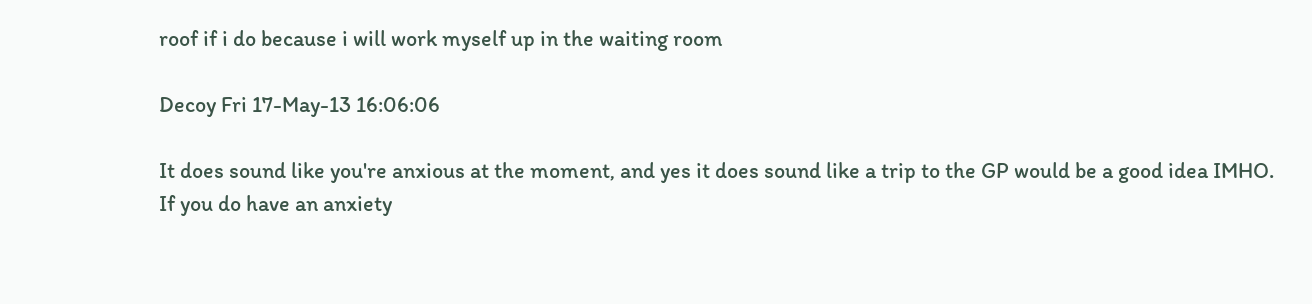roof if i do because i will work myself up in the waiting room

Decoy Fri 17-May-13 16:06:06

It does sound like you're anxious at the moment, and yes it does sound like a trip to the GP would be a good idea IMHO. If you do have an anxiety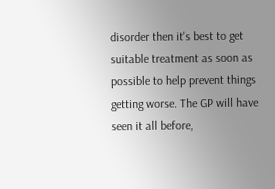disorder then it's best to get suitable treatment as soon as possible to help prevent things getting worse. The GP will have seen it all before,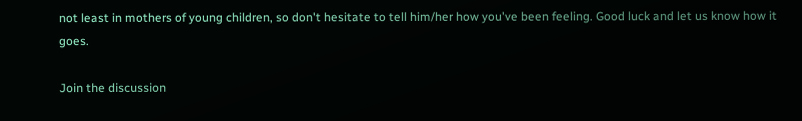not least in mothers of young children, so don't hesitate to tell him/her how you've been feeling. Good luck and let us know how it goes.

Join the discussion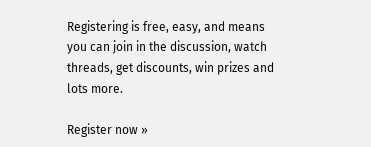Registering is free, easy, and means you can join in the discussion, watch threads, get discounts, win prizes and lots more.

Register now »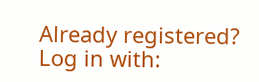Already registered? Log in with: